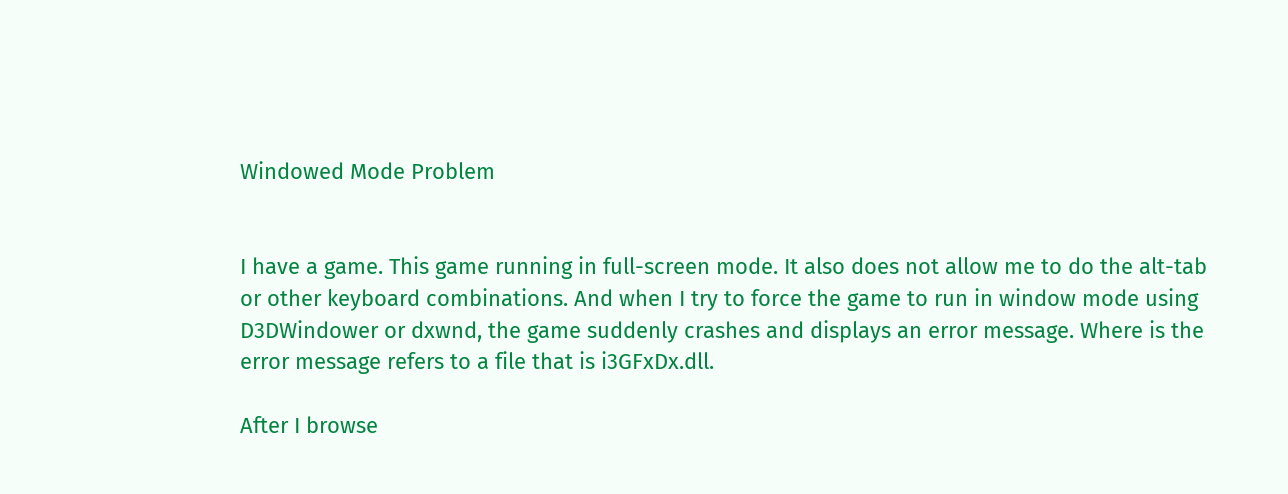Windowed Mode Problem


I have a game. This game running in full-screen mode. It also does not allow me to do the alt-tab or other keyboard combinations. And when I try to force the game to run in window mode using D3DWindower or dxwnd, the game suddenly crashes and displays an error message. Where is the error message refers to a file that is i3GFxDx.dll.

After I browse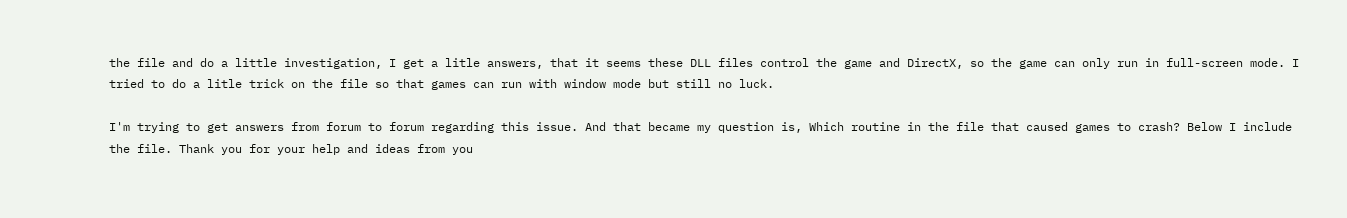the file and do a little investigation, I get a litle answers, that it seems these DLL files control the game and DirectX, so the game can only run in full-screen mode. I tried to do a litle trick on the file so that games can run with window mode but still no luck.

I'm trying to get answers from forum to forum regarding this issue. And that became my question is, Which routine in the file that caused games to crash? Below I include the file. Thank you for your help and ideas from you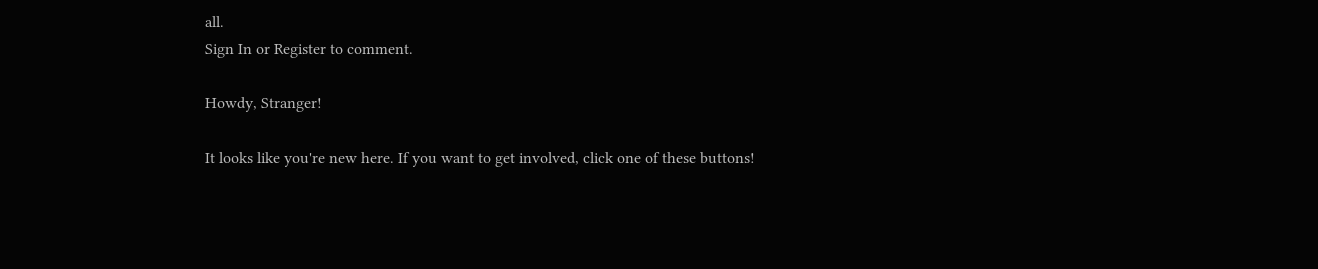all.
Sign In or Register to comment.

Howdy, Stranger!

It looks like you're new here. If you want to get involved, click one of these buttons!